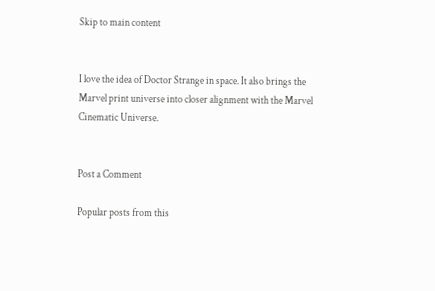Skip to main content


I love the idea of Doctor Strange in space. It also brings the Marvel print universe into closer alignment with the Marvel Cinematic Universe.


Post a Comment

Popular posts from this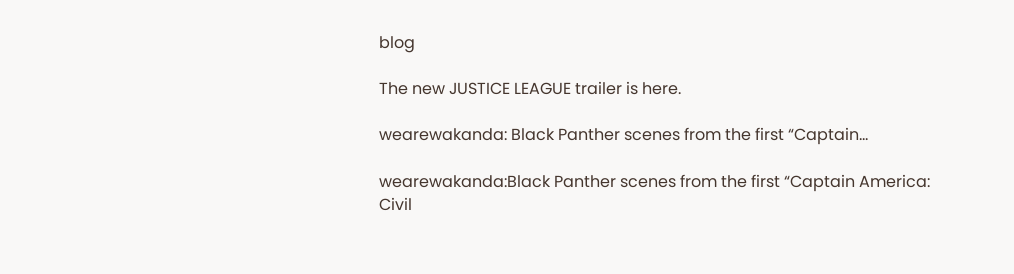blog

The new JUSTICE LEAGUE trailer is here.

wearewakanda: Black Panther scenes from the first “Captain...

wearewakanda:Black Panther scenes from the first “Captain America: Civil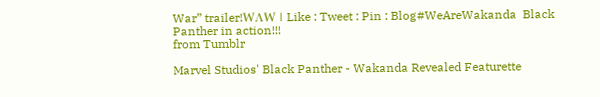War” trailer!WΛW | Like : Tweet : Pin : Blog#WeAreWakanda  Black Panther in action!!!
from Tumblr

Marvel Studios' Black Panther - Wakanda Revealed Featurette